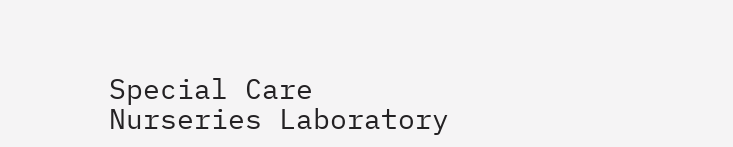Special Care Nurseries Laboratory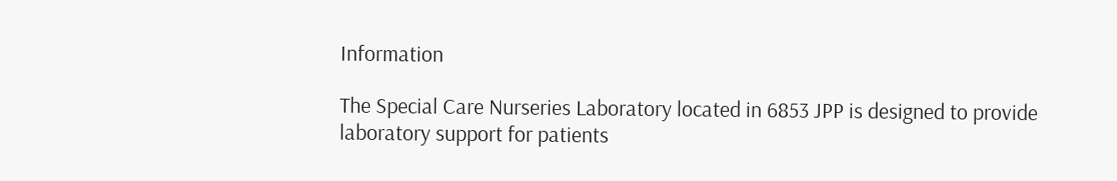Information

The Special Care Nurseries Laboratory located in 6853 JPP is designed to provide laboratory support for patients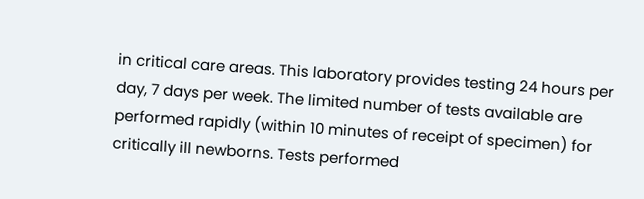in critical care areas. This laboratory provides testing 24 hours per day, 7 days per week. The limited number of tests available are performed rapidly (within 10 minutes of receipt of specimen) for critically ill newborns. Tests performed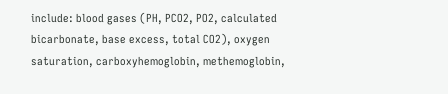include: blood gases (PH, PCO2, PO2, calculated bicarbonate, base excess, total CO2), oxygen saturation, carboxyhemoglobin, methemoglobin,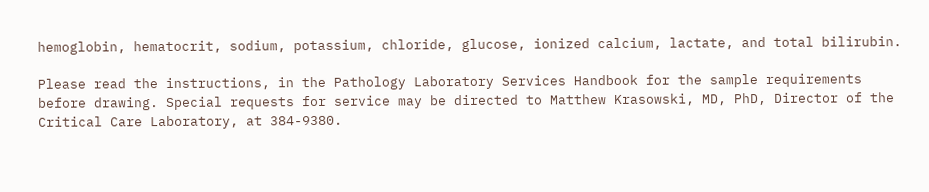hemoglobin, hematocrit, sodium, potassium, chloride, glucose, ionized calcium, lactate, and total bilirubin.

Please read the instructions, in the Pathology Laboratory Services Handbook for the sample requirements before drawing. Special requests for service may be directed to Matthew Krasowski, MD, PhD, Director of the Critical Care Laboratory, at 384-9380.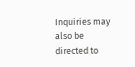Inquiries may also be directed to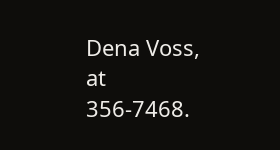Dena Voss, at 356-7468.